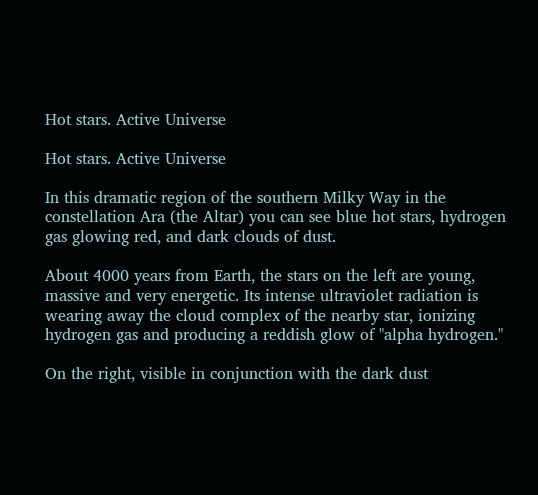Hot stars. Active Universe

Hot stars. Active Universe

In this dramatic region of the southern Milky Way in the constellation Ara (the Altar) you can see blue hot stars, hydrogen gas glowing red, and dark clouds of dust.

About 4000 years from Earth, the stars on the left are young, massive and very energetic. Its intense ultraviolet radiation is wearing away the cloud complex of the nearby star, ionizing hydrogen gas and producing a reddish glow of "alpha hydrogen."

On the right, visible in conjunction with the dark dust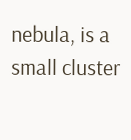nebula, is a small cluster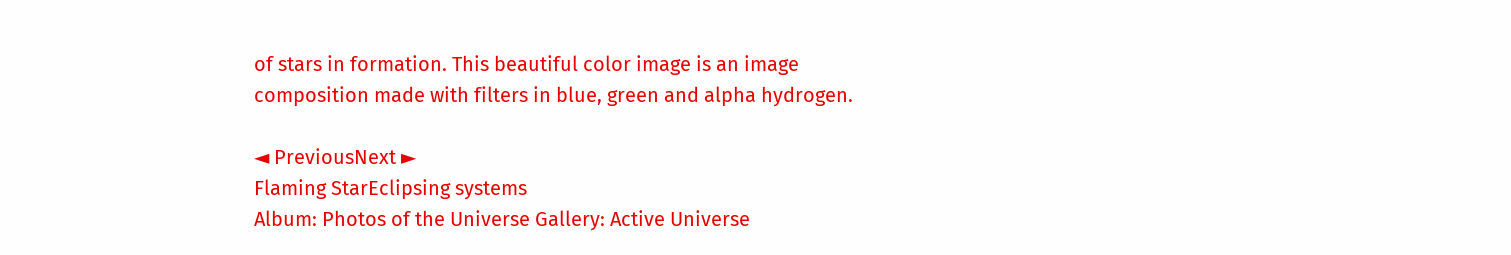of stars in formation. This beautiful color image is an image composition made with filters in blue, green and alpha hydrogen.

◄ PreviousNext ►
Flaming StarEclipsing systems
Album: Photos of the Universe Gallery: Active Universe